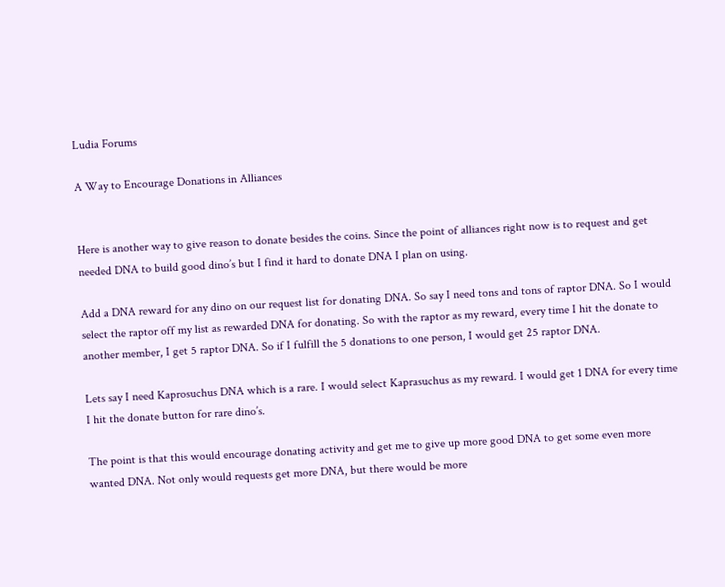Ludia Forums

A Way to Encourage Donations in Alliances


Here is another way to give reason to donate besides the coins. Since the point of alliances right now is to request and get needed DNA to build good dino’s but I find it hard to donate DNA I plan on using.

Add a DNA reward for any dino on our request list for donating DNA. So say I need tons and tons of raptor DNA. So I would select the raptor off my list as rewarded DNA for donating. So with the raptor as my reward, every time I hit the donate to another member, I get 5 raptor DNA. So if I fulfill the 5 donations to one person, I would get 25 raptor DNA.

Lets say I need Kaprosuchus DNA which is a rare. I would select Kaprasuchus as my reward. I would get 1 DNA for every time I hit the donate button for rare dino’s.

The point is that this would encourage donating activity and get me to give up more good DNA to get some even more wanted DNA. Not only would requests get more DNA, but there would be more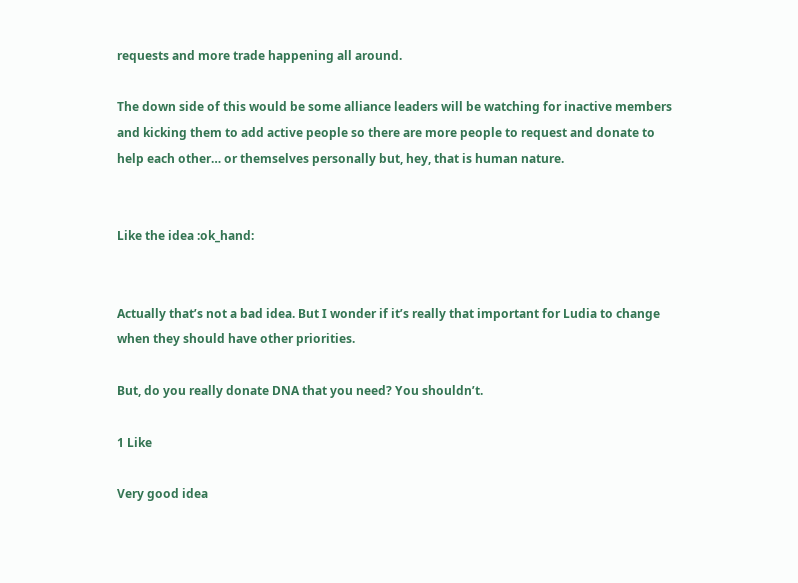requests and more trade happening all around.

The down side of this would be some alliance leaders will be watching for inactive members and kicking them to add active people so there are more people to request and donate to help each other… or themselves personally but, hey, that is human nature.


Like the idea :ok_hand:


Actually that’s not a bad idea. But I wonder if it’s really that important for Ludia to change when they should have other priorities.

But, do you really donate DNA that you need? You shouldn’t.

1 Like

Very good idea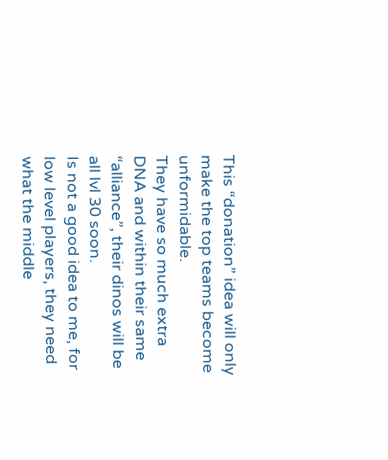This “donation” idea will only make the top teams become unformidable.
They have so much extra DNA and within their same “alliance”, their dinos will be all lvl 30 soon.
Is not a good idea to me, for low level players, they need what the middle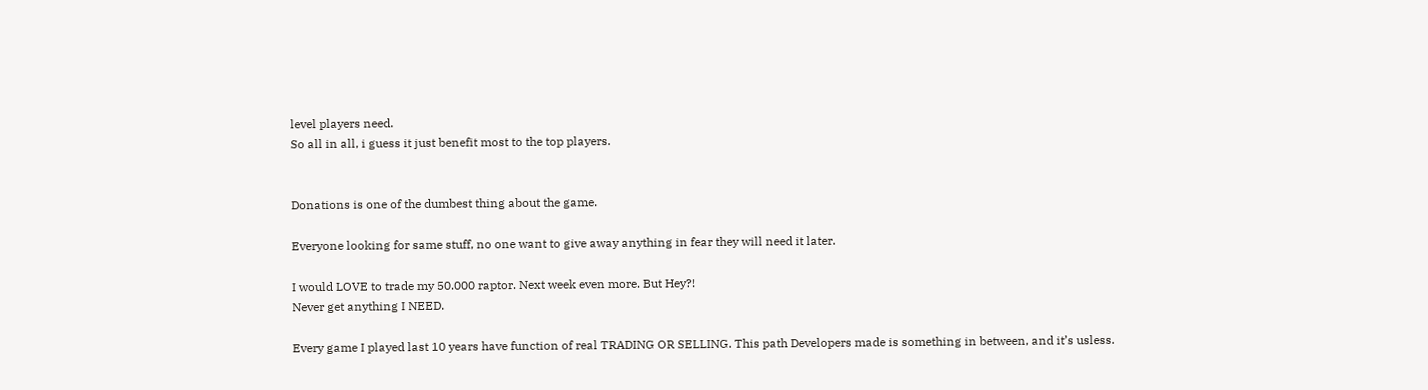level players need.
So all in all, i guess it just benefit most to the top players.


Donations is one of the dumbest thing about the game.

Everyone looking for same stuff, no one want to give away anything in fear they will need it later.

I would LOVE to trade my 50.000 raptor. Next week even more. But Hey?!
Never get anything I NEED.

Every game I played last 10 years have function of real TRADING OR SELLING. This path Developers made is something in between, and it’s usless.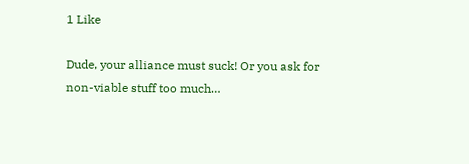1 Like

Dude, your alliance must suck! Or you ask for non-viable stuff too much…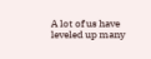A lot of us have leveled up many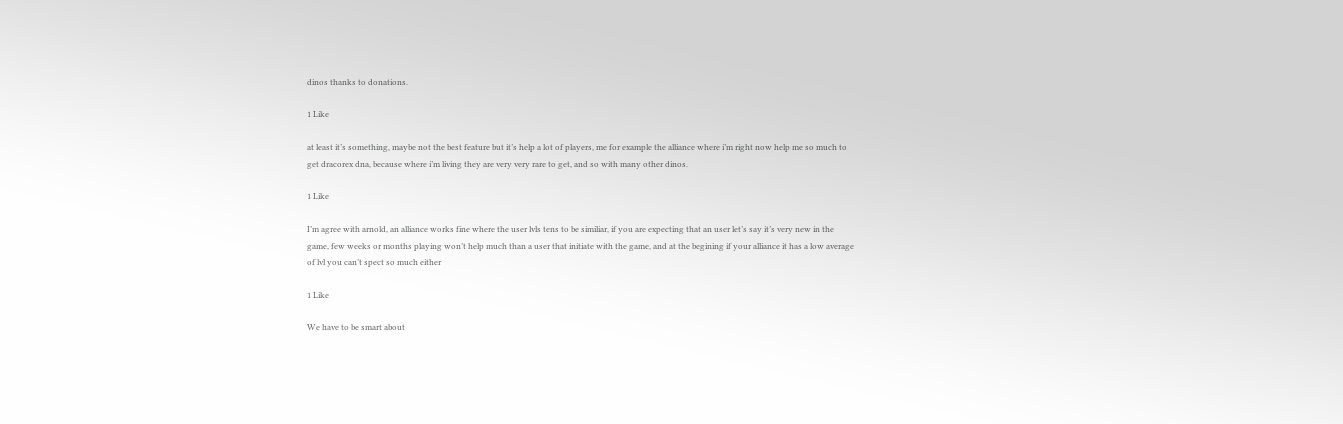dinos thanks to donations.

1 Like

at least it’s something, maybe not the best feature but it’s help a lot of players, me for example the alliance where i’m right now help me so much to get dracorex dna, because where i’m living they are very very rare to get, and so with many other dinos.

1 Like

I’m agree with arnold, an alliance works fine where the user lvls tens to be similiar, if you are expecting that an user let’s say it’s very new in the game, few weeks or months playing won’t help much than a user that initiate with the game, and at the begining if your alliance it has a low average of lvl you can’t spect so much either

1 Like

We have to be smart about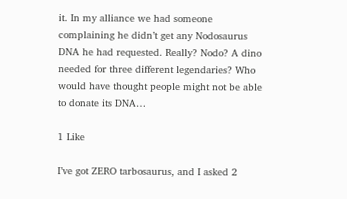it. In my alliance we had someone complaining he didn’t get any Nodosaurus DNA he had requested. Really? Nodo? A dino needed for three different legendaries? Who would have thought people might not be able to donate its DNA…

1 Like

I’ve got ZERO tarbosaurus, and I asked 2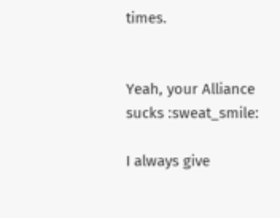times.


Yeah, your Alliance sucks :sweat_smile:

I always give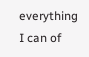everything I can of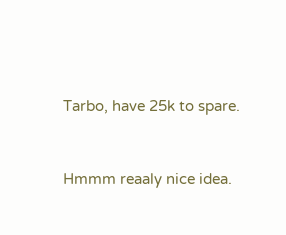Tarbo, have 25k to spare.


Hmmm reaaly nice idea.